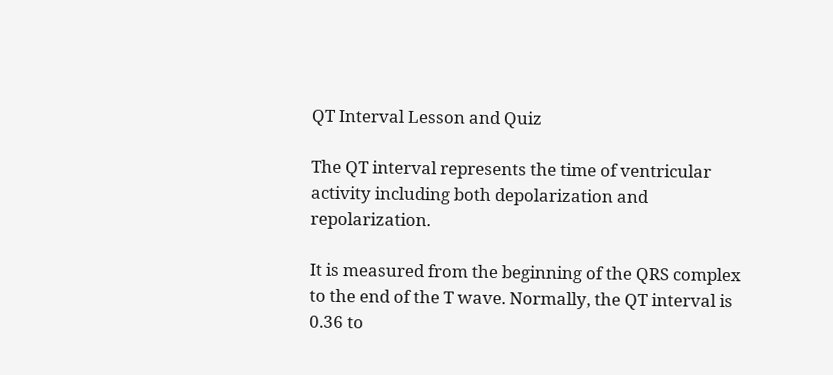QT Interval Lesson and Quiz

The QT interval represents the time of ventricular activity including both depolarization and repolarization.

It is measured from the beginning of the QRS complex to the end of the T wave. Normally, the QT interval is 0.36 to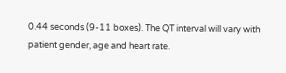0.44 seconds (9-11 boxes). The QT interval will vary with patient gender, age and heart rate.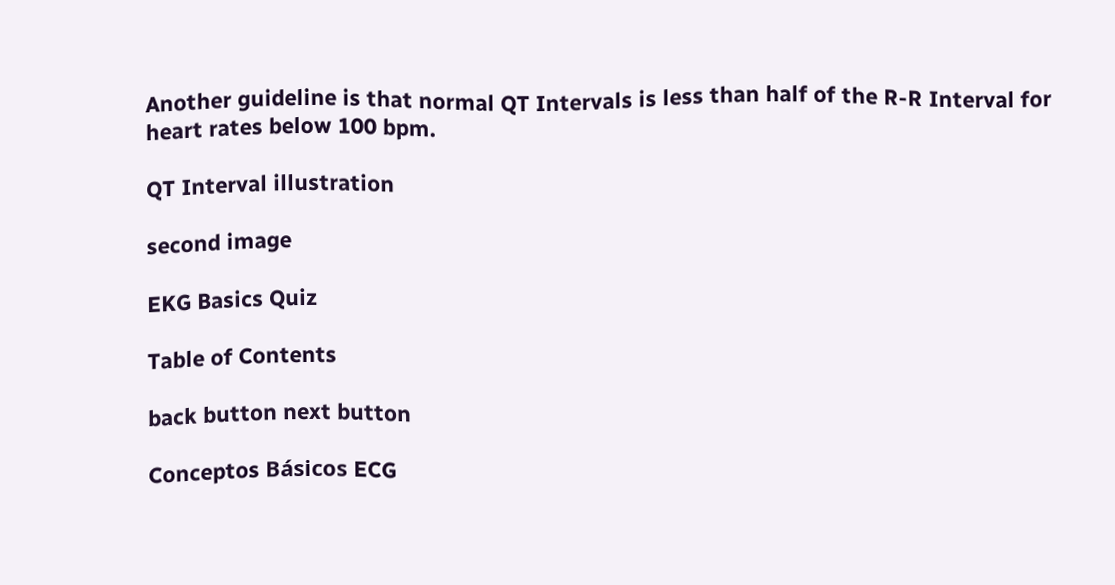Another guideline is that normal QT Intervals is less than half of the R-R Interval for heart rates below 100 bpm.

QT Interval illustration

second image

EKG Basics Quiz

Table of Contents

back button next button

Conceptos Básicos ECG